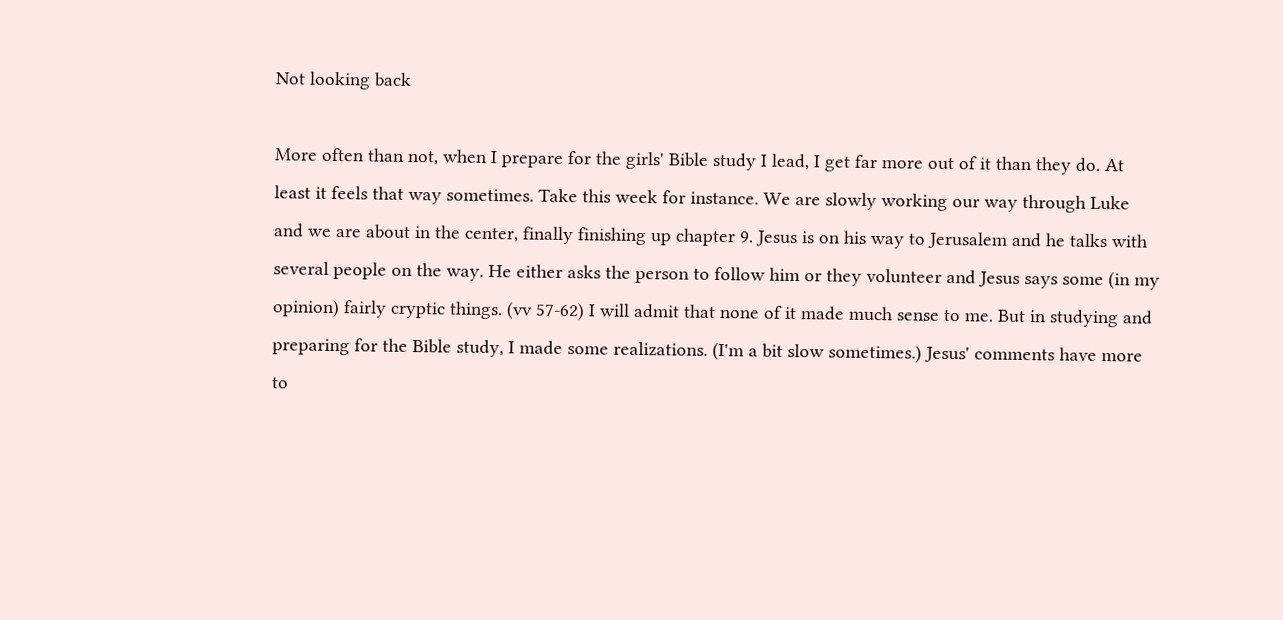Not looking back

More often than not, when I prepare for the girls' Bible study I lead, I get far more out of it than they do. At least it feels that way sometimes. Take this week for instance. We are slowly working our way through Luke and we are about in the center, finally finishing up chapter 9. Jesus is on his way to Jerusalem and he talks with several people on the way. He either asks the person to follow him or they volunteer and Jesus says some (in my opinion) fairly cryptic things. (vv 57-62) I will admit that none of it made much sense to me. But in studying and preparing for the Bible study, I made some realizations. (I'm a bit slow sometimes.) Jesus' comments have more to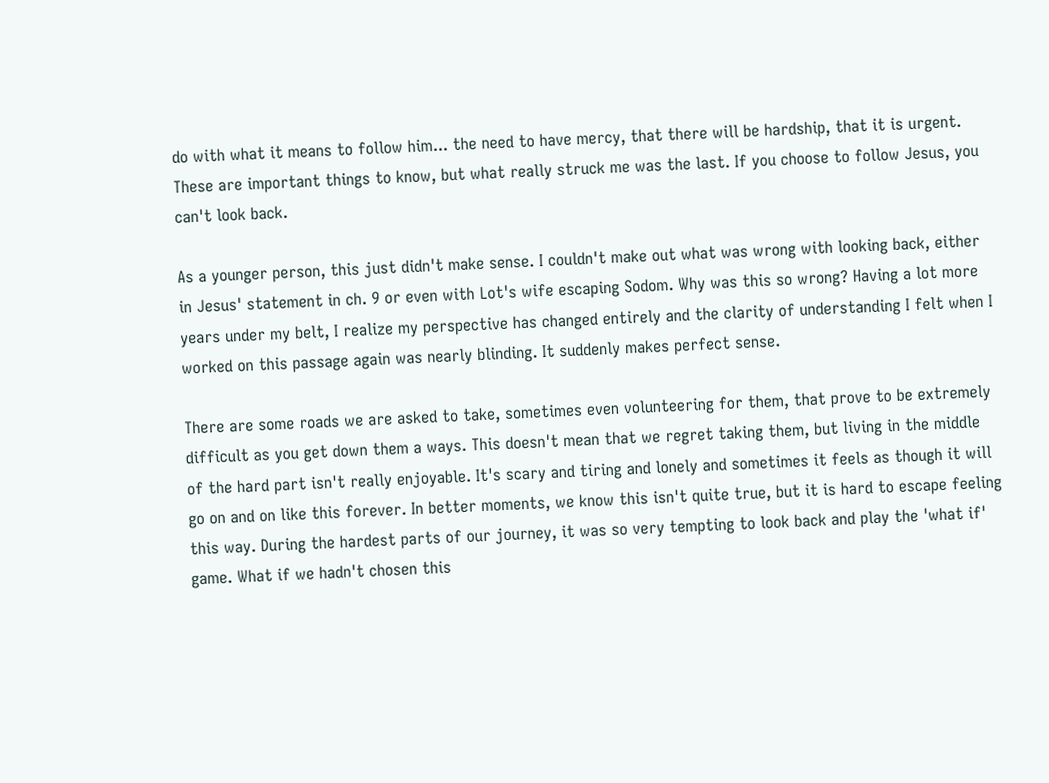do with what it means to follow him... the need to have mercy, that there will be hardship, that it is urgent. These are important things to know, but what really struck me was the last. If you choose to follow Jesus, you can't look back.

As a younger person, this just didn't make sense. I couldn't make out what was wrong with looking back, either in Jesus' statement in ch. 9 or even with Lot's wife escaping Sodom. Why was this so wrong? Having a lot more years under my belt, I realize my perspective has changed entirely and the clarity of understanding I felt when I worked on this passage again was nearly blinding. It suddenly makes perfect sense.

There are some roads we are asked to take, sometimes even volunteering for them, that prove to be extremely difficult as you get down them a ways. This doesn't mean that we regret taking them, but living in the middle of the hard part isn't really enjoyable. It's scary and tiring and lonely and sometimes it feels as though it will go on and on like this forever. In better moments, we know this isn't quite true, but it is hard to escape feeling this way. During the hardest parts of our journey, it was so very tempting to look back and play the 'what if' game. What if we hadn't chosen this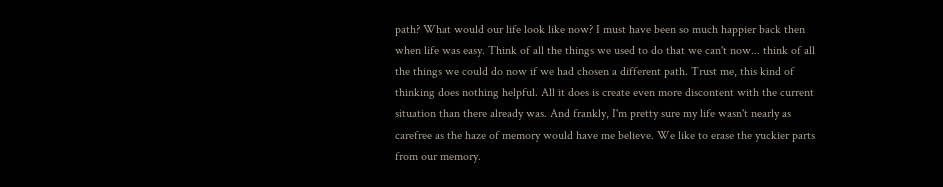path? What would our life look like now? I must have been so much happier back then when life was easy. Think of all the things we used to do that we can't now... think of all the things we could do now if we had chosen a different path. Trust me, this kind of thinking does nothing helpful. All it does is create even more discontent with the current situation than there already was. And frankly, I'm pretty sure my life wasn't nearly as carefree as the haze of memory would have me believe. We like to erase the yuckier parts from our memory.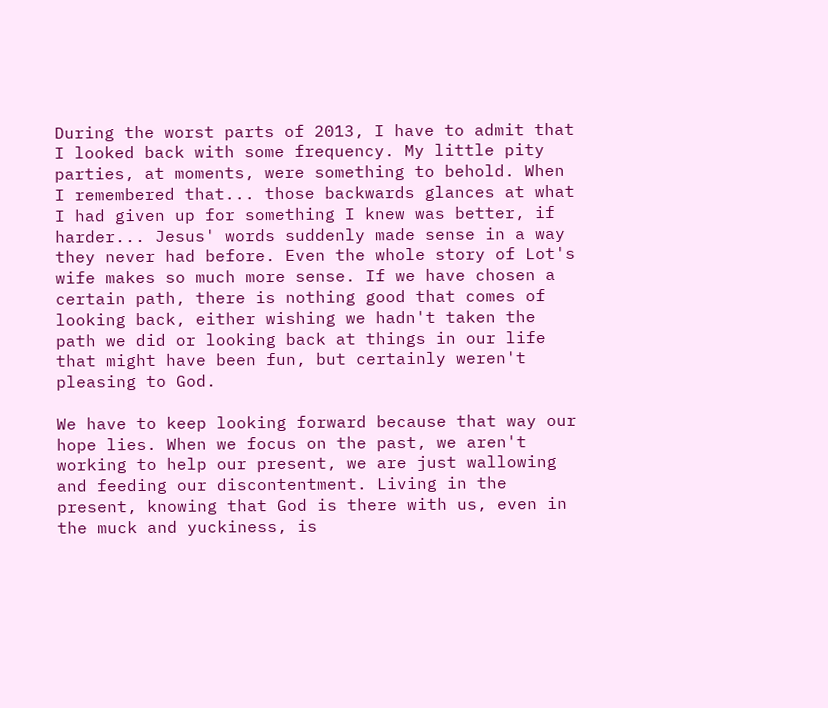During the worst parts of 2013, I have to admit that I looked back with some frequency. My little pity parties, at moments, were something to behold. When I remembered that... those backwards glances at what I had given up for something I knew was better, if harder... Jesus' words suddenly made sense in a way they never had before. Even the whole story of Lot's wife makes so much more sense. If we have chosen a certain path, there is nothing good that comes of looking back, either wishing we hadn't taken the path we did or looking back at things in our life that might have been fun, but certainly weren't pleasing to God.

We have to keep looking forward because that way our hope lies. When we focus on the past, we aren't working to help our present, we are just wallowing and feeding our discontentment. Living in the present, knowing that God is there with us, even in the muck and yuckiness, is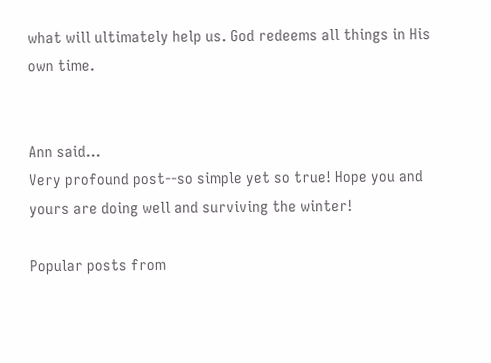what will ultimately help us. God redeems all things in His own time.


Ann said…
Very profound post--so simple yet so true! Hope you and yours are doing well and surviving the winter!

Popular posts from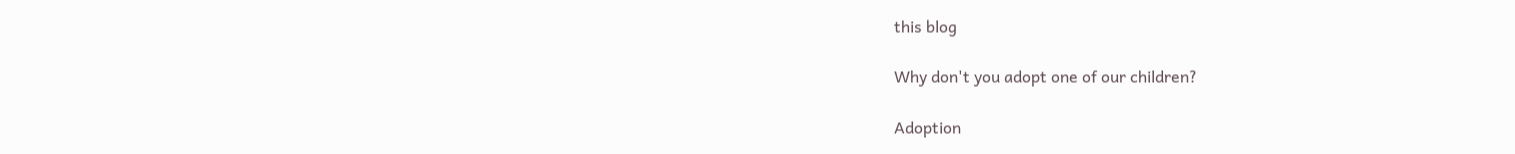this blog

Why don't you adopt one of our children?

Adoption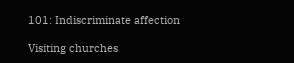101: Indiscriminate affection

Visiting churches